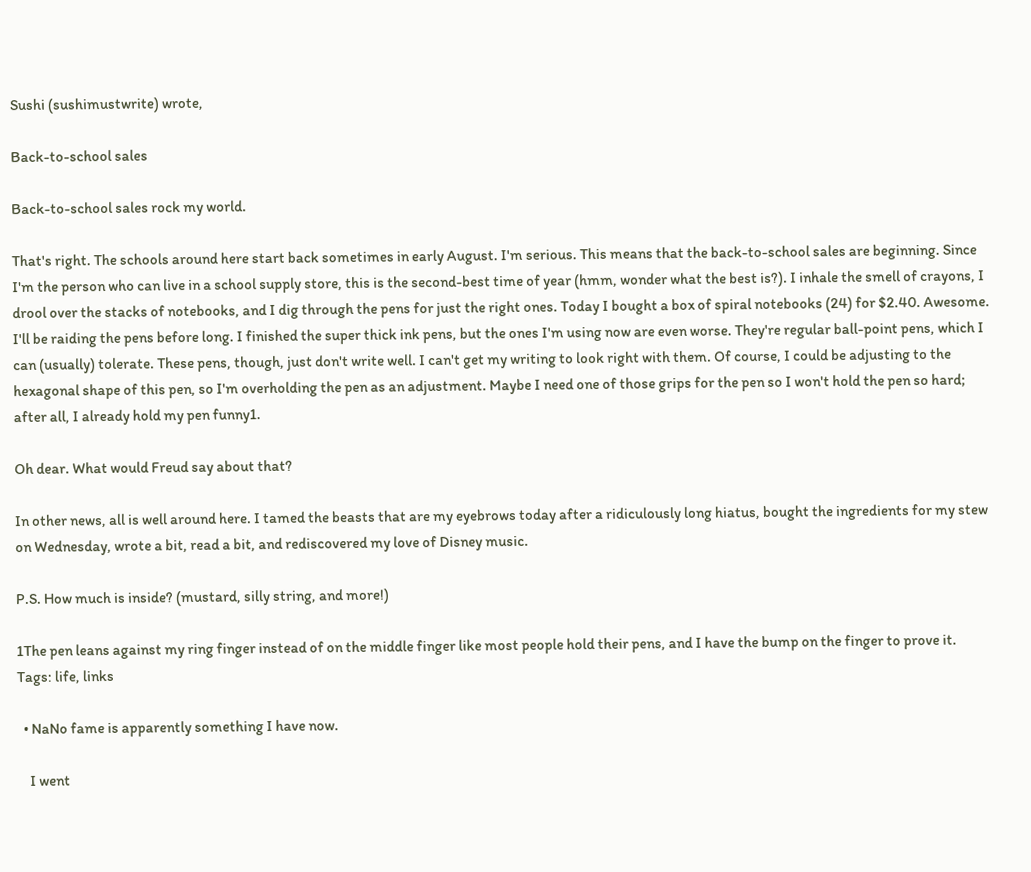Sushi (sushimustwrite) wrote,

Back-to-school sales

Back-to-school sales rock my world.

That's right. The schools around here start back sometimes in early August. I'm serious. This means that the back-to-school sales are beginning. Since I'm the person who can live in a school supply store, this is the second-best time of year (hmm, wonder what the best is?). I inhale the smell of crayons, I drool over the stacks of notebooks, and I dig through the pens for just the right ones. Today I bought a box of spiral notebooks (24) for $2.40. Awesome. I'll be raiding the pens before long. I finished the super thick ink pens, but the ones I'm using now are even worse. They're regular ball-point pens, which I can (usually) tolerate. These pens, though, just don't write well. I can't get my writing to look right with them. Of course, I could be adjusting to the hexagonal shape of this pen, so I'm overholding the pen as an adjustment. Maybe I need one of those grips for the pen so I won't hold the pen so hard; after all, I already hold my pen funny1.

Oh dear. What would Freud say about that?

In other news, all is well around here. I tamed the beasts that are my eyebrows today after a ridiculously long hiatus, bought the ingredients for my stew on Wednesday, wrote a bit, read a bit, and rediscovered my love of Disney music.

P.S. How much is inside? (mustard, silly string, and more!)

1The pen leans against my ring finger instead of on the middle finger like most people hold their pens, and I have the bump on the finger to prove it.
Tags: life, links

  • NaNo fame is apparently something I have now.

    I went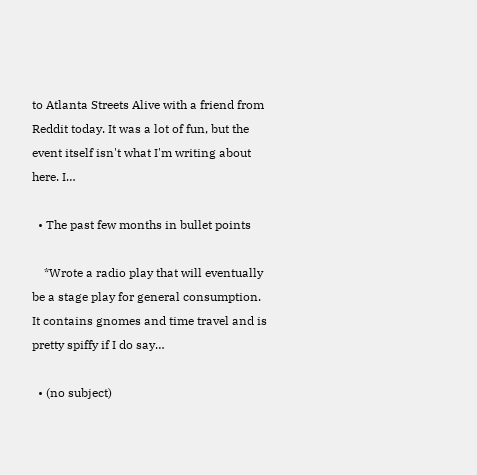to Atlanta Streets Alive with a friend from Reddit today. It was a lot of fun, but the event itself isn't what I'm writing about here. I…

  • The past few months in bullet points

    *Wrote a radio play that will eventually be a stage play for general consumption. It contains gnomes and time travel and is pretty spiffy if I do say…

  • (no subject)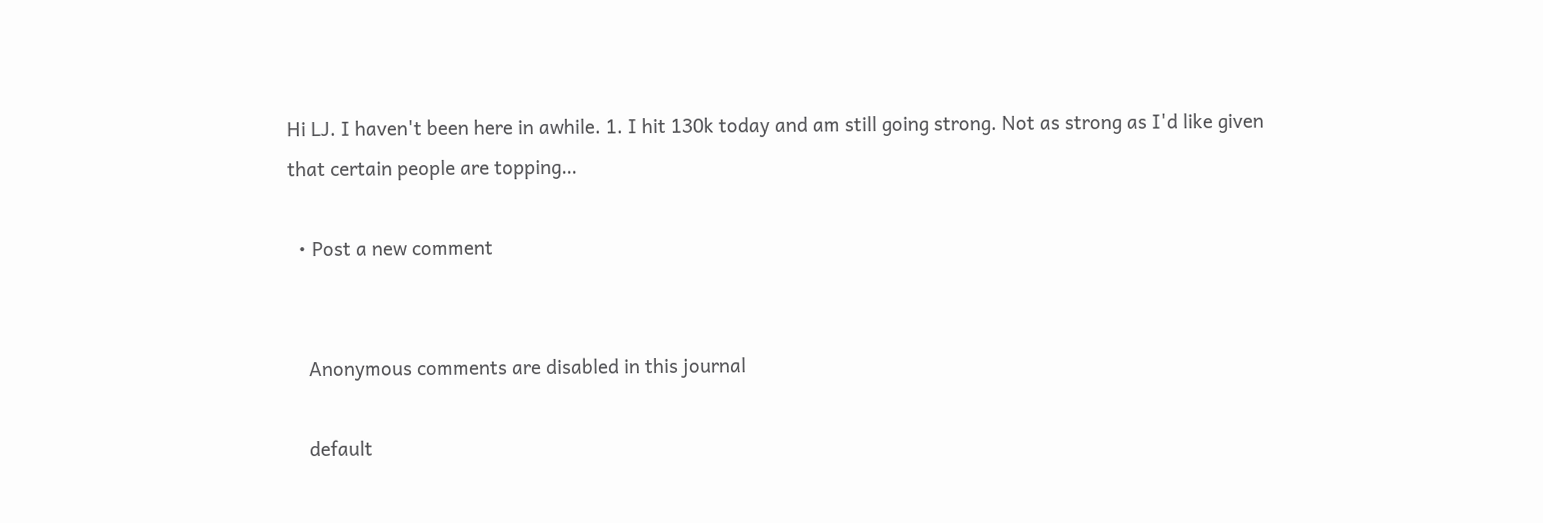Hi LJ. I haven't been here in awhile. 1. I hit 130k today and am still going strong. Not as strong as I'd like given that certain people are topping…

  • Post a new comment


    Anonymous comments are disabled in this journal

    default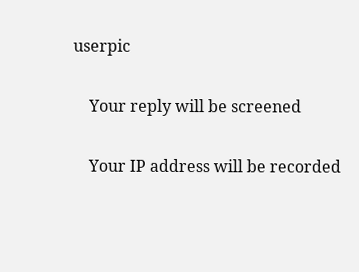userpic

    Your reply will be screened

    Your IP address will be recorded